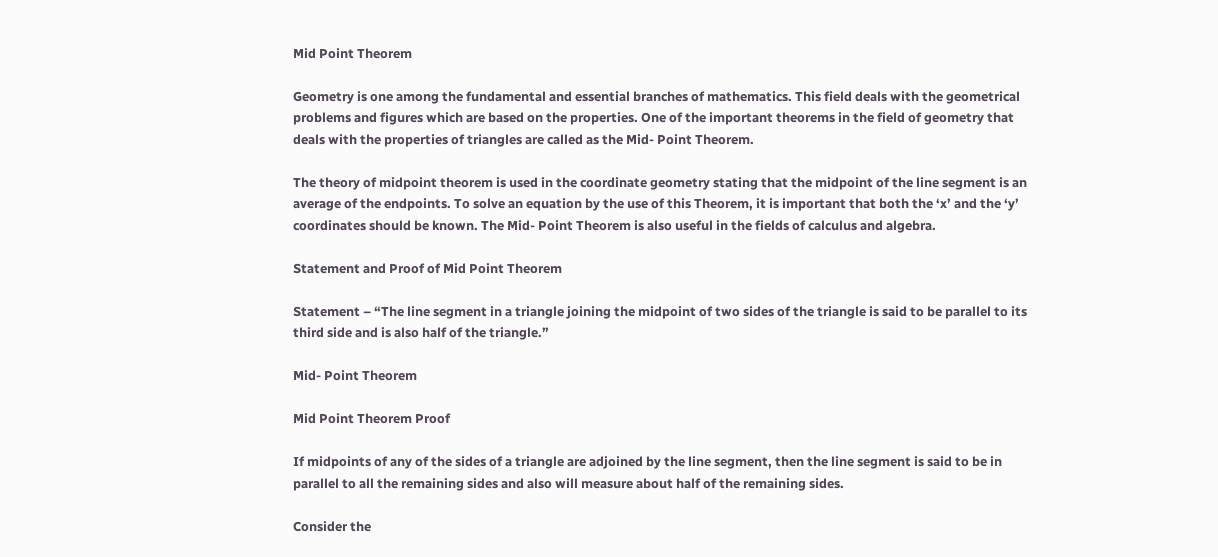Mid Point Theorem

Geometry is one among the fundamental and essential branches of mathematics. This field deals with the geometrical problems and figures which are based on the properties. One of the important theorems in the field of geometry that deals with the properties of triangles are called as the Mid- Point Theorem.

The theory of midpoint theorem is used in the coordinate geometry stating that the midpoint of the line segment is an average of the endpoints. To solve an equation by the use of this Theorem, it is important that both the ‘x’ and the ‘y’ coordinates should be known. The Mid- Point Theorem is also useful in the fields of calculus and algebra.

Statement and Proof of Mid Point Theorem

Statement – “The line segment in a triangle joining the midpoint of two sides of the triangle is said to be parallel to its third side and is also half of the triangle.”

Mid- Point Theorem

Mid Point Theorem Proof

If midpoints of any of the sides of a triangle are adjoined by the line segment, then the line segment is said to be in parallel to all the remaining sides and also will measure about half of the remaining sides.

Consider the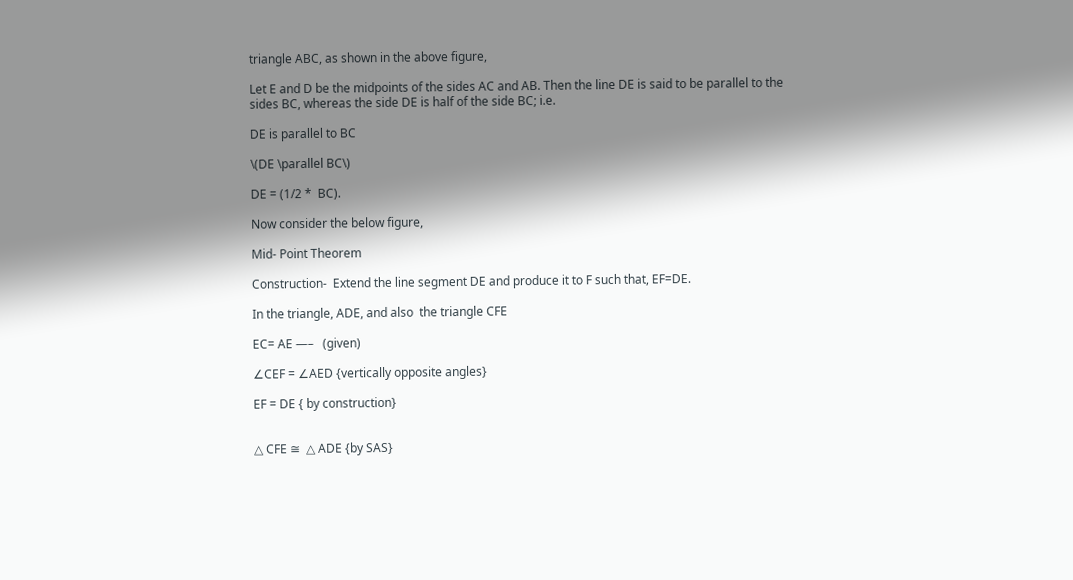triangle ABC, as shown in the above figure,

Let E and D be the midpoints of the sides AC and AB. Then the line DE is said to be parallel to the sides BC, whereas the side DE is half of the side BC; i.e.

DE is parallel to BC

\(DE \parallel BC\)

DE = (1/2 *  BC).

Now consider the below figure,

Mid- Point Theorem

Construction-  Extend the line segment DE and produce it to F such that, EF=DE.

In the triangle, ADE, and also  the triangle CFE

EC= AE —–   (given)

∠CEF = ∠AED {vertically opposite angles}

EF = DE { by construction}


△ CFE ≅  △ ADE {by SAS}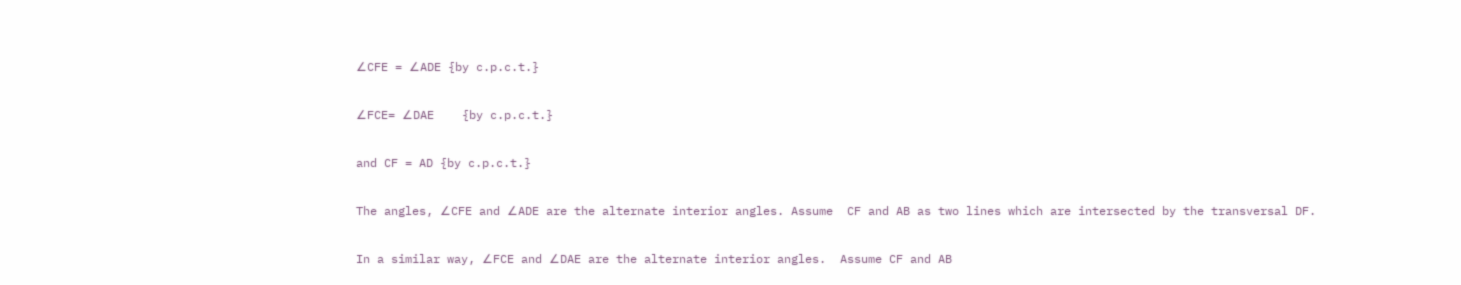∠CFE = ∠ADE {by c.p.c.t.}

∠FCE= ∠DAE    {by c.p.c.t.}

and CF = AD {by c.p.c.t.}

The angles, ∠CFE and ∠ADE are the alternate interior angles. Assume  CF and AB as two lines which are intersected by the transversal DF.

In a similar way, ∠FCE and ∠DAE are the alternate interior angles.  Assume CF and AB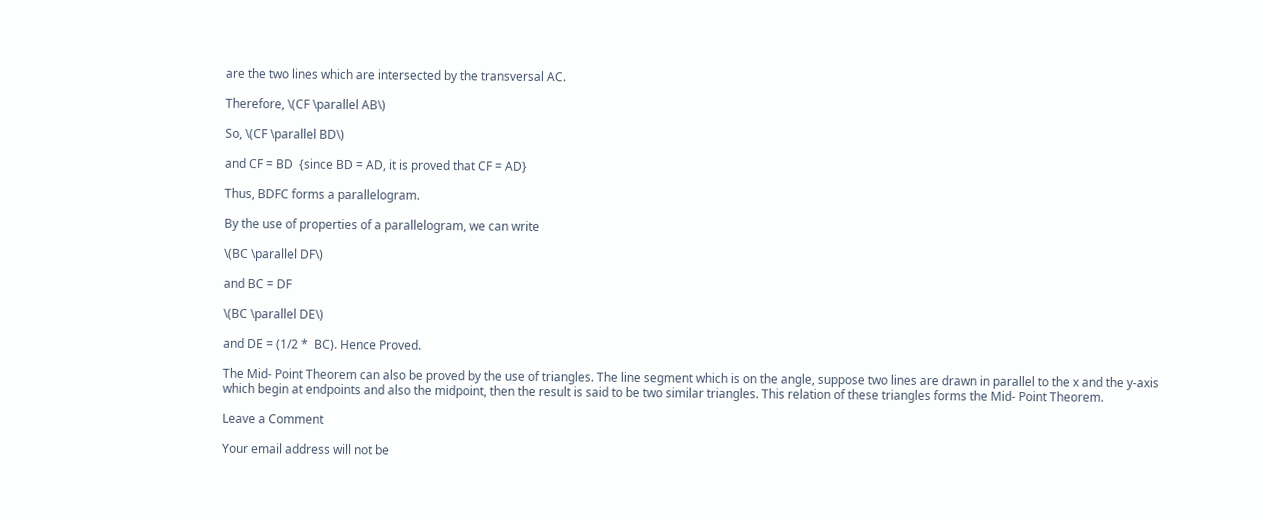are the two lines which are intersected by the transversal AC.

Therefore, \(CF \parallel AB\)

So, \(CF \parallel BD\)

and CF = BD  {since BD = AD, it is proved that CF = AD}

Thus, BDFC forms a parallelogram.

By the use of properties of a parallelogram, we can write

\(BC \parallel DF\)

and BC = DF

\(BC \parallel DE\)

and DE = (1/2 *  BC). Hence Proved.

The Mid- Point Theorem can also be proved by the use of triangles. The line segment which is on the angle, suppose two lines are drawn in parallel to the x and the y-axis which begin at endpoints and also the midpoint, then the result is said to be two similar triangles. This relation of these triangles forms the Mid- Point Theorem.

Leave a Comment

Your email address will not be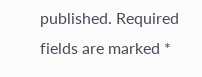published. Required fields are marked *